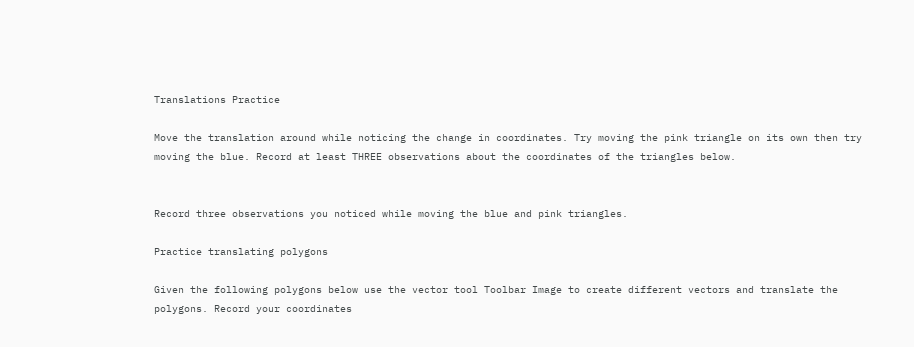Translations Practice

Move the translation around while noticing the change in coordinates. Try moving the pink triangle on its own then try moving the blue. Record at least THREE observations about the coordinates of the triangles below.


Record three observations you noticed while moving the blue and pink triangles.

Practice translating polygons

Given the following polygons below use the vector tool Toolbar Image to create different vectors and translate the polygons. Record your coordinates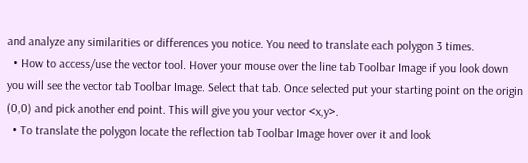and analyze any similarities or differences you notice. You need to translate each polygon 3 times.
  • How to access/use the vector tool. Hover your mouse over the line tab Toolbar Image if you look down you will see the vector tab Toolbar Image. Select that tab. Once selected put your starting point on the origin (0,0) and pick another end point. This will give you your vector <x,y>.
  • To translate the polygon locate the reflection tab Toolbar Image hover over it and look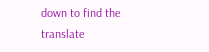down to find the translate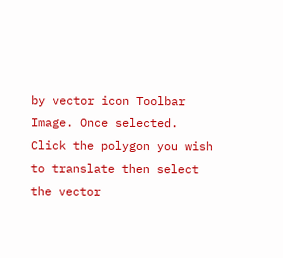by vector icon Toolbar Image. Once selected. Click the polygon you wish to translate then select the vector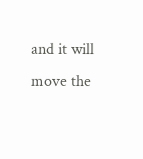and it will move the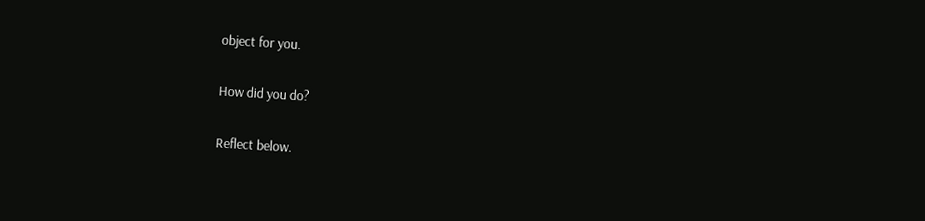object for you.

How did you do?

Reflect below.